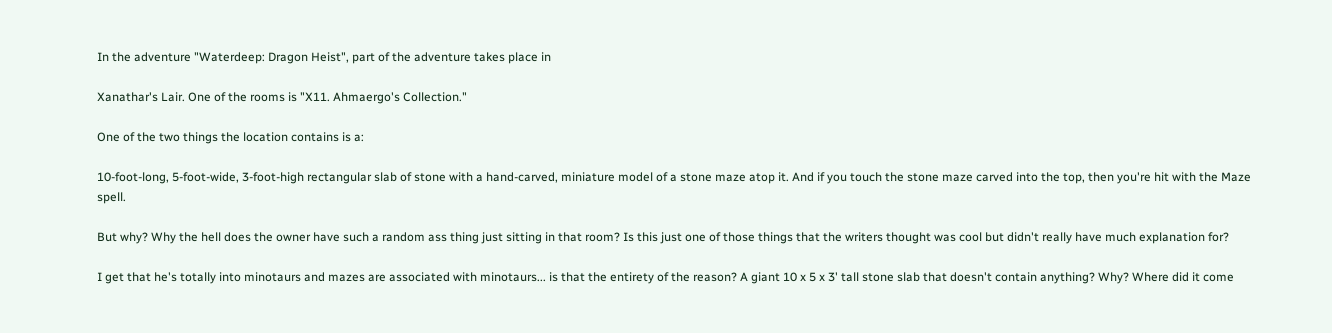In the adventure "Waterdeep: Dragon Heist", part of the adventure takes place in

Xanathar's Lair. One of the rooms is "X11. Ahmaergo's Collection."

One of the two things the location contains is a:

10-foot-long, 5-foot-wide, 3-foot-high rectangular slab of stone with a hand-carved, miniature model of a stone maze atop it. And if you touch the stone maze carved into the top, then you're hit with the Maze spell.

But why? Why the hell does the owner have such a random ass thing just sitting in that room? Is this just one of those things that the writers thought was cool but didn't really have much explanation for?

I get that he's totally into minotaurs and mazes are associated with minotaurs... is that the entirety of the reason? A giant 10 x 5 x 3' tall stone slab that doesn't contain anything? Why? Where did it come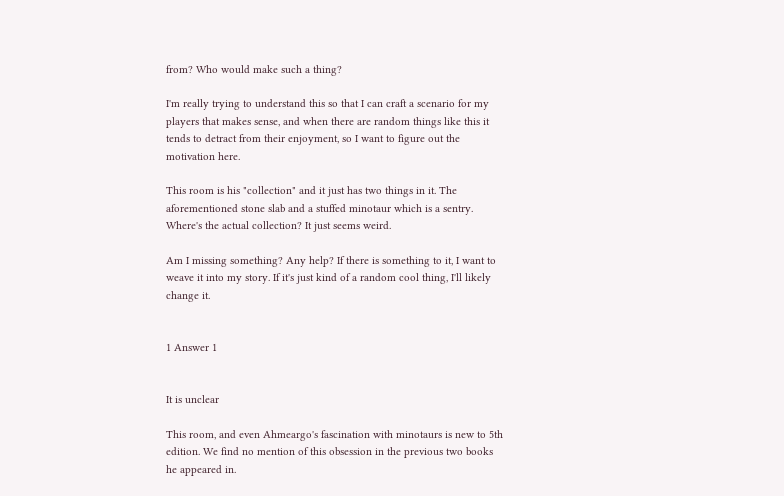from? Who would make such a thing?

I'm really trying to understand this so that I can craft a scenario for my players that makes sense, and when there are random things like this it tends to detract from their enjoyment, so I want to figure out the motivation here.

This room is his "collection" and it just has two things in it. The aforementioned stone slab and a stuffed minotaur which is a sentry. Where's the actual collection? It just seems weird.

Am I missing something? Any help? If there is something to it, I want to weave it into my story. If it's just kind of a random cool thing, I'll likely change it.


1 Answer 1


It is unclear

This room, and even Ahmeargo's fascination with minotaurs is new to 5th edition. We find no mention of this obsession in the previous two books he appeared in.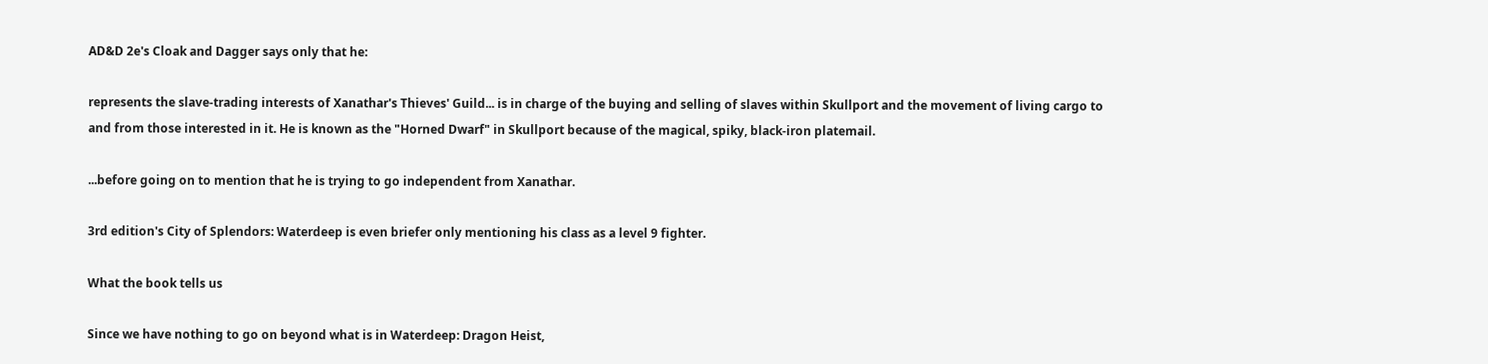AD&D 2e's Cloak and Dagger says only that he:

represents the slave-trading interests of Xanathar's Thieves' Guild... is in charge of the buying and selling of slaves within Skullport and the movement of living cargo to and from those interested in it. He is known as the "Horned Dwarf" in Skullport because of the magical, spiky, black-iron platemail.

...before going on to mention that he is trying to go independent from Xanathar.

3rd edition's City of Splendors: Waterdeep is even briefer only mentioning his class as a level 9 fighter.

What the book tells us

Since we have nothing to go on beyond what is in Waterdeep: Dragon Heist,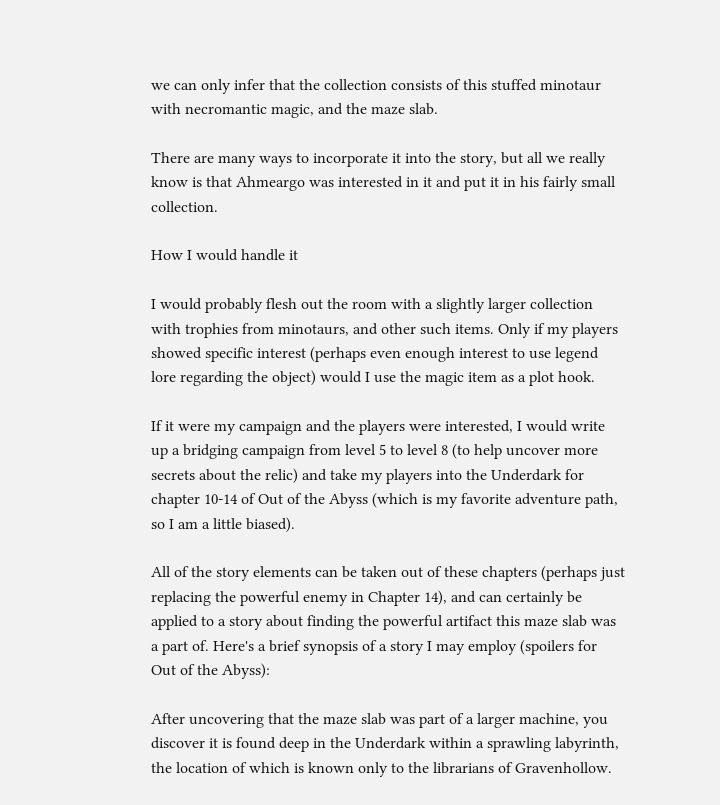we can only infer that the collection consists of this stuffed minotaur with necromantic magic, and the maze slab.

There are many ways to incorporate it into the story, but all we really know is that Ahmeargo was interested in it and put it in his fairly small collection.

How I would handle it

I would probably flesh out the room with a slightly larger collection with trophies from minotaurs, and other such items. Only if my players showed specific interest (perhaps even enough interest to use legend lore regarding the object) would I use the magic item as a plot hook.

If it were my campaign and the players were interested, I would write up a bridging campaign from level 5 to level 8 (to help uncover more secrets about the relic) and take my players into the Underdark for chapter 10-14 of Out of the Abyss (which is my favorite adventure path, so I am a little biased).

All of the story elements can be taken out of these chapters (perhaps just replacing the powerful enemy in Chapter 14), and can certainly be applied to a story about finding the powerful artifact this maze slab was a part of. Here's a brief synopsis of a story I may employ (spoilers for Out of the Abyss):

After uncovering that the maze slab was part of a larger machine, you discover it is found deep in the Underdark within a sprawling labyrinth, the location of which is known only to the librarians of Gravenhollow.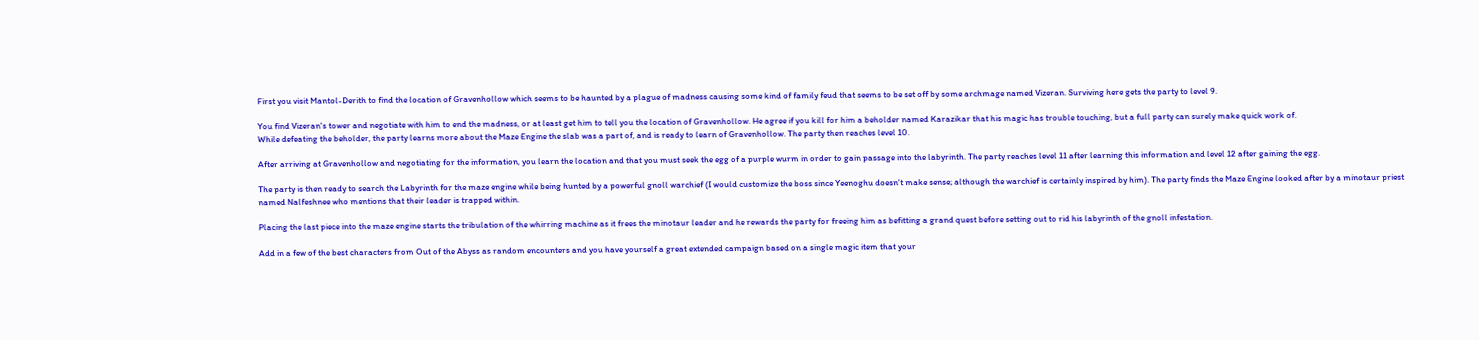First you visit Mantol-Derith to find the location of Gravenhollow which seems to be haunted by a plague of madness causing some kind of family feud that seems to be set off by some archmage named Vizeran. Surviving here gets the party to level 9.

You find Vizeran's tower and negotiate with him to end the madness, or at least get him to tell you the location of Gravenhollow. He agree if you kill for him a beholder named Karazikar that his magic has trouble touching, but a full party can surely make quick work of.
While defeating the beholder, the party learns more about the Maze Engine the slab was a part of, and is ready to learn of Gravenhollow. The party then reaches level 10.

After arriving at Gravenhollow and negotiating for the information, you learn the location and that you must seek the egg of a purple wurm in order to gain passage into the labyrinth. The party reaches level 11 after learning this information and level 12 after gaining the egg.

The party is then ready to search the Labyrinth for the maze engine while being hunted by a powerful gnoll warchief (I would customize the boss since Yeenoghu doesn't make sense; although the warchief is certainly inspired by him). The party finds the Maze Engine looked after by a minotaur priest named Nalfeshnee who mentions that their leader is trapped within.

Placing the last piece into the maze engine starts the tribulation of the whirring machine as it frees the minotaur leader and he rewards the party for freeing him as befitting a grand quest before setting out to rid his labyrinth of the gnoll infestation.

Add in a few of the best characters from Out of the Abyss as random encounters and you have yourself a great extended campaign based on a single magic item that your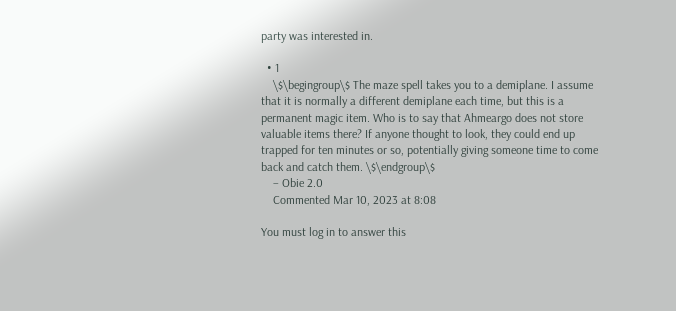party was interested in.

  • 1
    \$\begingroup\$ The maze spell takes you to a demiplane. I assume that it is normally a different demiplane each time, but this is a permanent magic item. Who is to say that Ahmeargo does not store valuable items there? If anyone thought to look, they could end up trapped for ten minutes or so, potentially giving someone time to come back and catch them. \$\endgroup\$
    – Obie 2.0
    Commented Mar 10, 2023 at 8:08

You must log in to answer this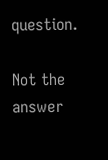question.

Not the answer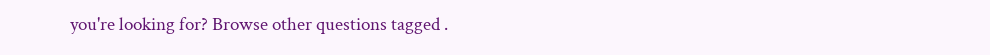you're looking for? Browse other questions tagged .